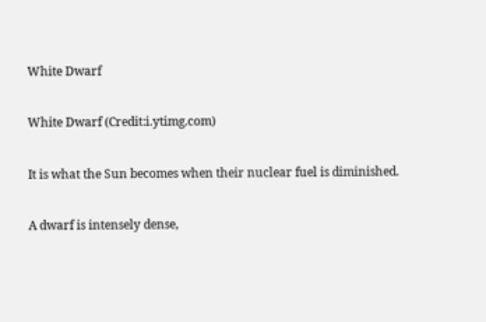White Dwarf

White Dwarf (Credit:i.ytimg.com)

It is what the Sun becomes when their nuclear fuel is diminished.

A dwarf is intensely dense,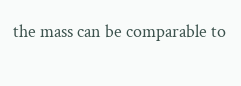the mass can be comparable to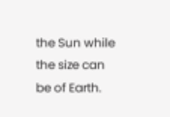the Sun while the size can be of Earth.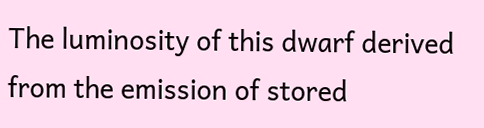The luminosity of this dwarf derived from the emission of stored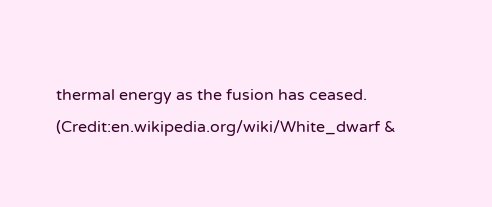thermal energy as the fusion has ceased. (Credit:en.wikipedia.org/wiki/White_dwarf &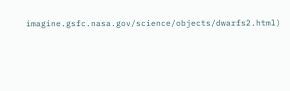imagine.gsfc.nasa.gov/science/objects/dwarfs2.html)